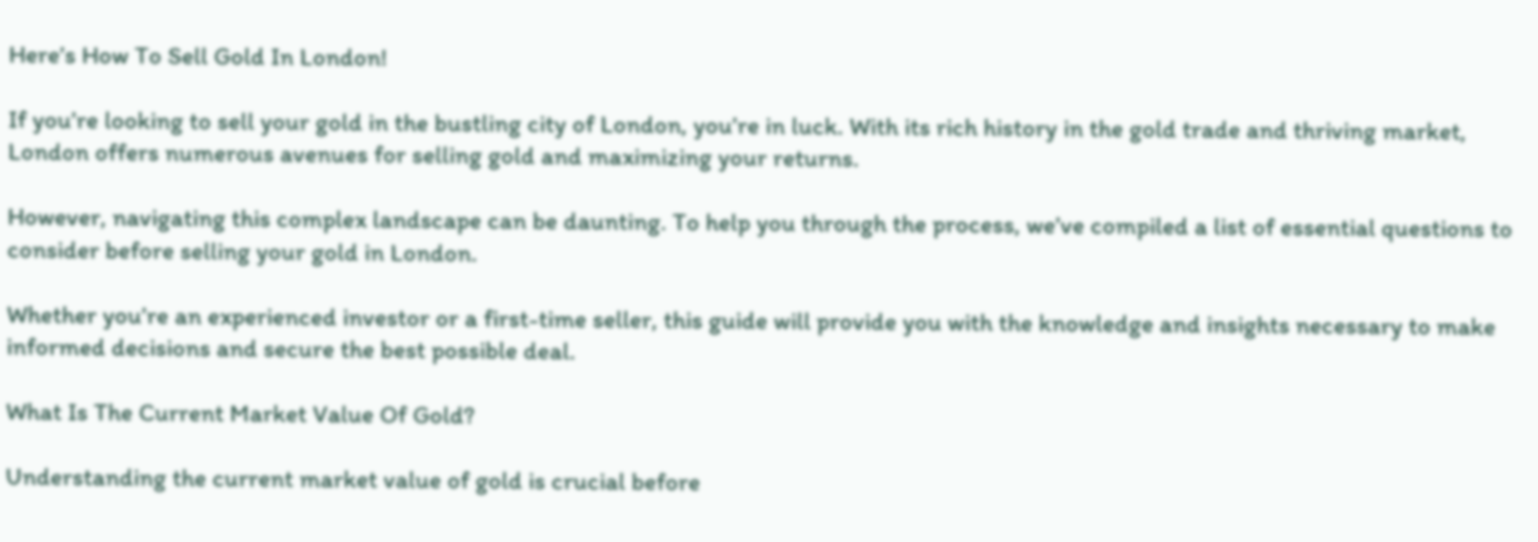Here’s How To Sell Gold In London!

If you’re looking to sell your gold in the bustling city of London, you’re in luck. With its rich history in the gold trade and thriving market, London offers numerous avenues for selling gold and maximizing your returns.

However, navigating this complex landscape can be daunting. To help you through the process, we’ve compiled a list of essential questions to consider before selling your gold in London.

Whether you’re an experienced investor or a first-time seller, this guide will provide you with the knowledge and insights necessary to make informed decisions and secure the best possible deal.

What Is The Current Market Value Of Gold?

Understanding the current market value of gold is crucial before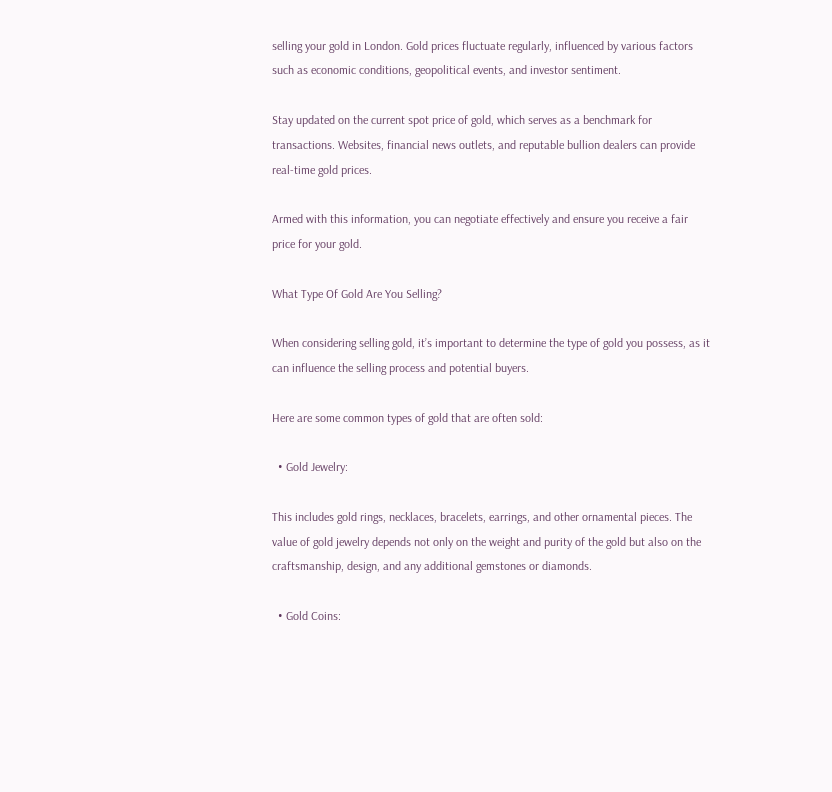selling your gold in London. Gold prices fluctuate regularly, influenced by various factors such as economic conditions, geopolitical events, and investor sentiment.

Stay updated on the current spot price of gold, which serves as a benchmark for transactions. Websites, financial news outlets, and reputable bullion dealers can provide real-time gold prices.

Armed with this information, you can negotiate effectively and ensure you receive a fair price for your gold.

What Type Of Gold Are You Selling?

When considering selling gold, it’s important to determine the type of gold you possess, as it can influence the selling process and potential buyers.

Here are some common types of gold that are often sold:

  • Gold Jewelry:

This includes gold rings, necklaces, bracelets, earrings, and other ornamental pieces. The value of gold jewelry depends not only on the weight and purity of the gold but also on the craftsmanship, design, and any additional gemstones or diamonds.

  • Gold Coins: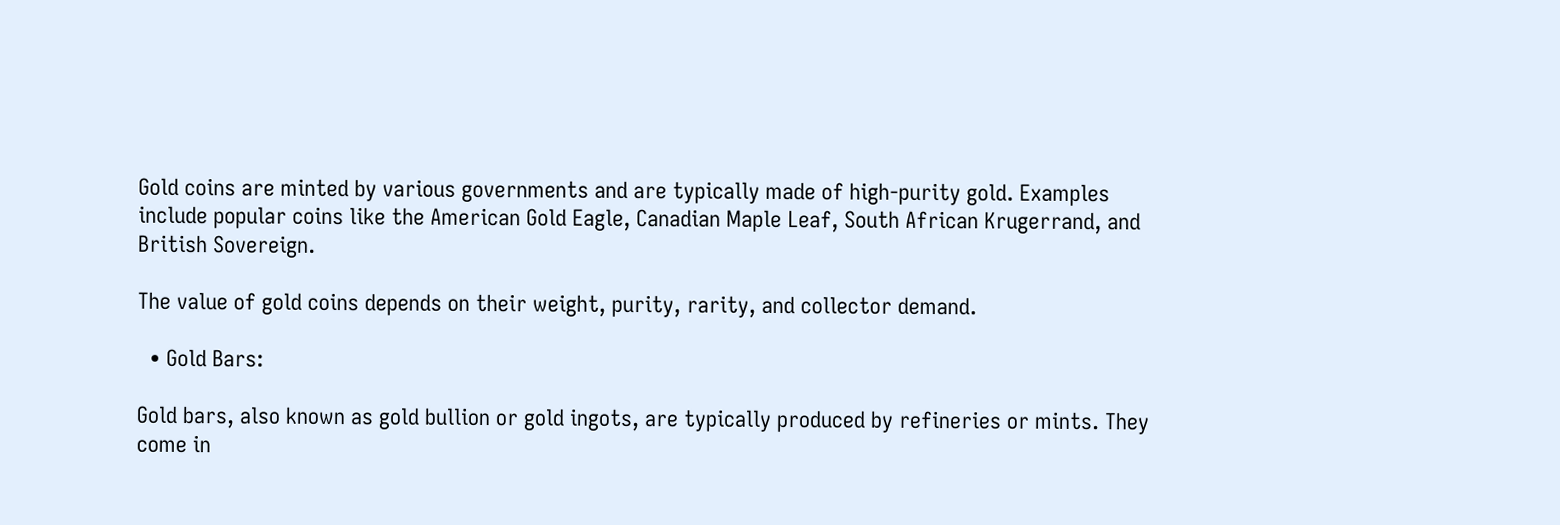Gold coins are minted by various governments and are typically made of high-purity gold. Examples include popular coins like the American Gold Eagle, Canadian Maple Leaf, South African Krugerrand, and British Sovereign.

The value of gold coins depends on their weight, purity, rarity, and collector demand.

  • Gold Bars:

Gold bars, also known as gold bullion or gold ingots, are typically produced by refineries or mints. They come in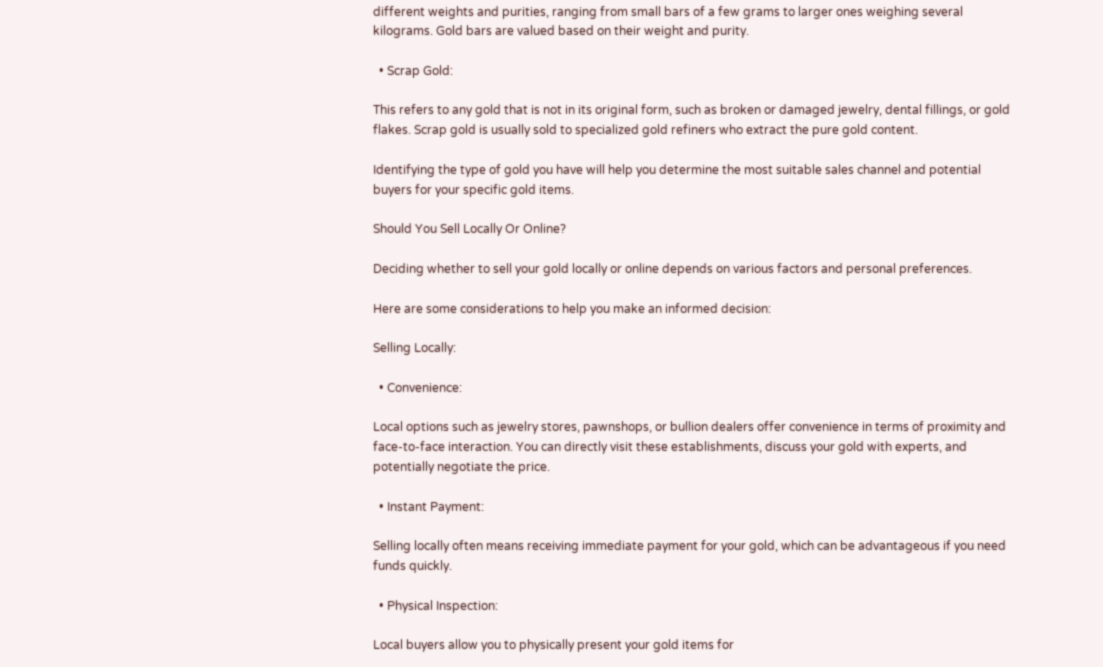different weights and purities, ranging from small bars of a few grams to larger ones weighing several kilograms. Gold bars are valued based on their weight and purity.

  • Scrap Gold:

This refers to any gold that is not in its original form, such as broken or damaged jewelry, dental fillings, or gold flakes. Scrap gold is usually sold to specialized gold refiners who extract the pure gold content.

Identifying the type of gold you have will help you determine the most suitable sales channel and potential buyers for your specific gold items.

Should You Sell Locally Or Online?

Deciding whether to sell your gold locally or online depends on various factors and personal preferences.

Here are some considerations to help you make an informed decision:

Selling Locally:

  • Convenience:

Local options such as jewelry stores, pawnshops, or bullion dealers offer convenience in terms of proximity and face-to-face interaction. You can directly visit these establishments, discuss your gold with experts, and potentially negotiate the price.

  • Instant Payment:

Selling locally often means receiving immediate payment for your gold, which can be advantageous if you need funds quickly.

  • Physical Inspection:

Local buyers allow you to physically present your gold items for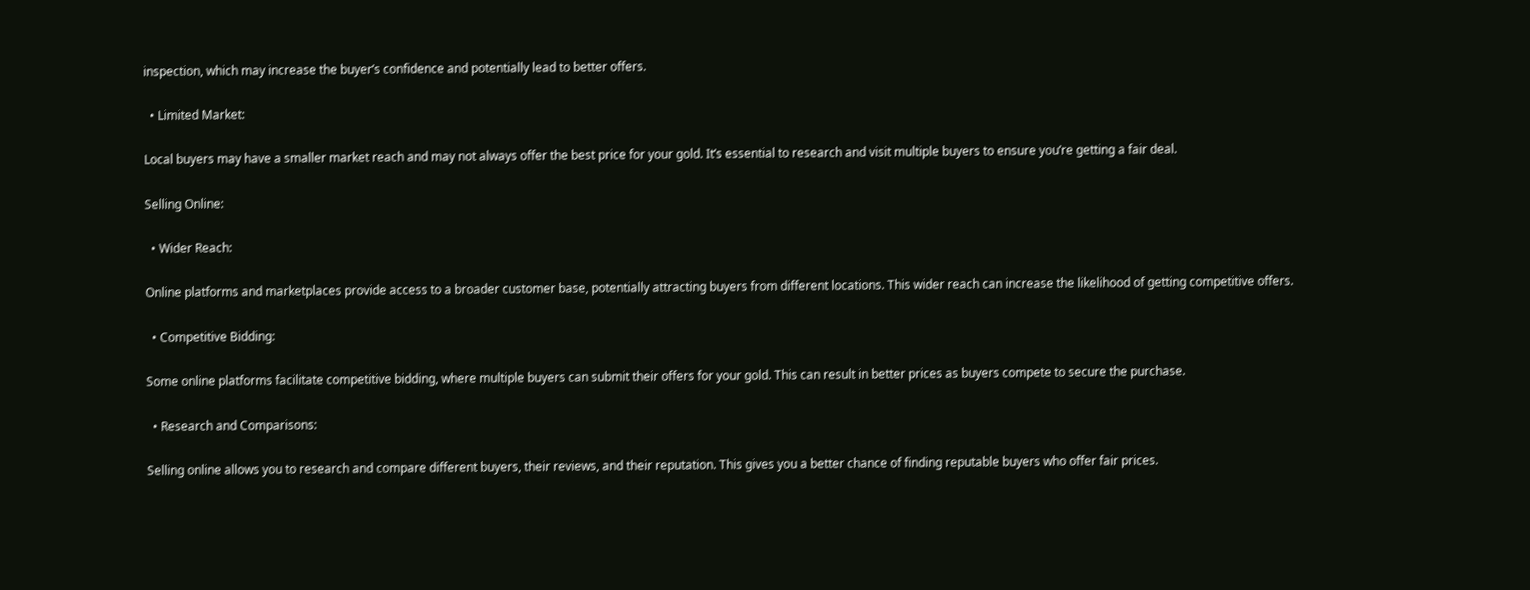inspection, which may increase the buyer’s confidence and potentially lead to better offers.

  • Limited Market:

Local buyers may have a smaller market reach and may not always offer the best price for your gold. It’s essential to research and visit multiple buyers to ensure you’re getting a fair deal.

Selling Online:

  • Wider Reach:

Online platforms and marketplaces provide access to a broader customer base, potentially attracting buyers from different locations. This wider reach can increase the likelihood of getting competitive offers.

  • Competitive Bidding:

Some online platforms facilitate competitive bidding, where multiple buyers can submit their offers for your gold. This can result in better prices as buyers compete to secure the purchase.

  • Research and Comparisons:

Selling online allows you to research and compare different buyers, their reviews, and their reputation. This gives you a better chance of finding reputable buyers who offer fair prices.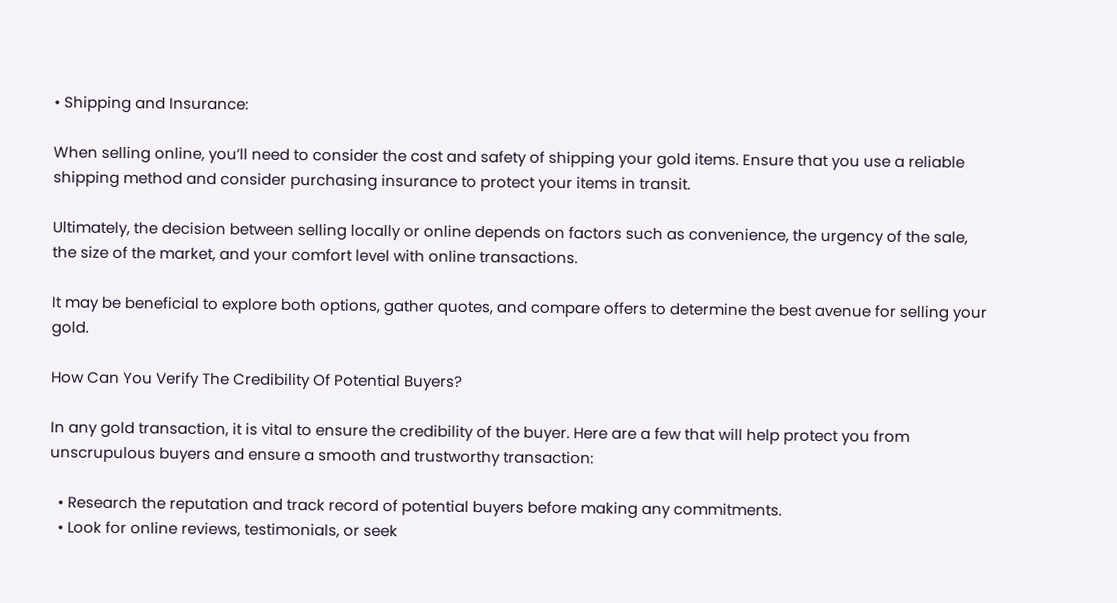• Shipping and Insurance:

When selling online, you’ll need to consider the cost and safety of shipping your gold items. Ensure that you use a reliable shipping method and consider purchasing insurance to protect your items in transit.

Ultimately, the decision between selling locally or online depends on factors such as convenience, the urgency of the sale, the size of the market, and your comfort level with online transactions.

It may be beneficial to explore both options, gather quotes, and compare offers to determine the best avenue for selling your gold.

How Can You Verify The Credibility Of Potential Buyers?

In any gold transaction, it is vital to ensure the credibility of the buyer. Here are a few that will help protect you from unscrupulous buyers and ensure a smooth and trustworthy transaction:

  • Research the reputation and track record of potential buyers before making any commitments.
  • Look for online reviews, testimonials, or seek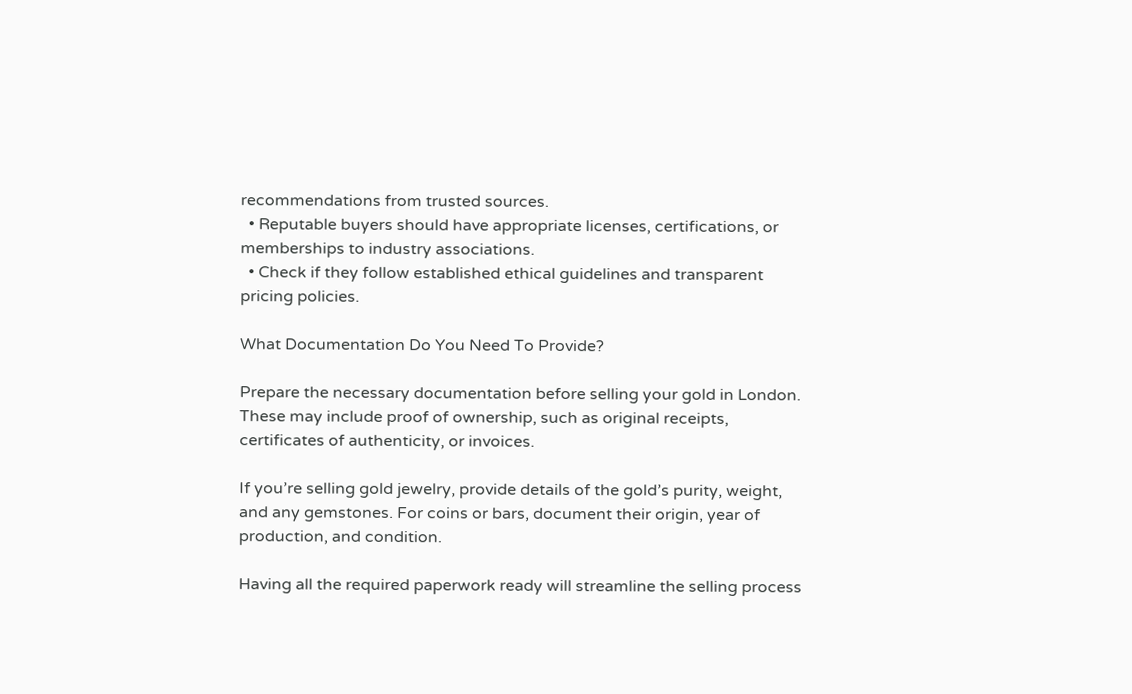recommendations from trusted sources.
  • Reputable buyers should have appropriate licenses, certifications, or memberships to industry associations.
  • Check if they follow established ethical guidelines and transparent pricing policies.

What Documentation Do You Need To Provide?

Prepare the necessary documentation before selling your gold in London. These may include proof of ownership, such as original receipts, certificates of authenticity, or invoices.

If you’re selling gold jewelry, provide details of the gold’s purity, weight, and any gemstones. For coins or bars, document their origin, year of production, and condition.

Having all the required paperwork ready will streamline the selling process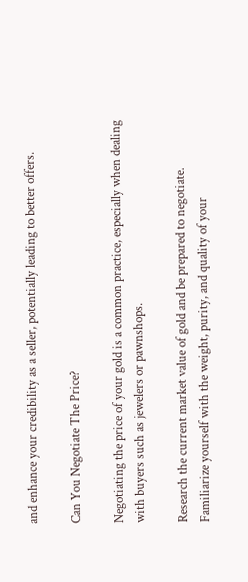and enhance your credibility as a seller, potentially leading to better offers.

Can You Negotiate The Price?

Negotiating the price of your gold is a common practice, especially when dealing with buyers such as jewelers or pawnshops.

Research the current market value of gold and be prepared to negotiate. Familiarize yourself with the weight, purity, and quality of your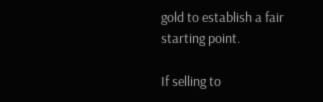gold to establish a fair starting point.

If selling to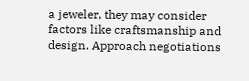a jeweler, they may consider factors like craftsmanship and design. Approach negotiations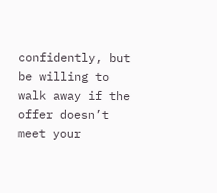confidently, but be willing to walk away if the offer doesn’t meet your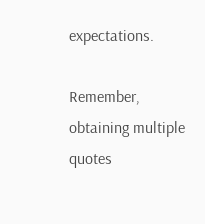expectations.

Remember, obtaining multiple quotes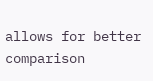allows for better comparison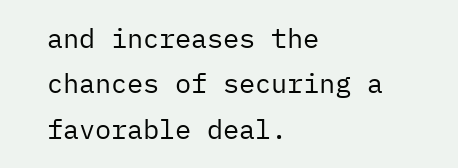and increases the chances of securing a favorable deal.